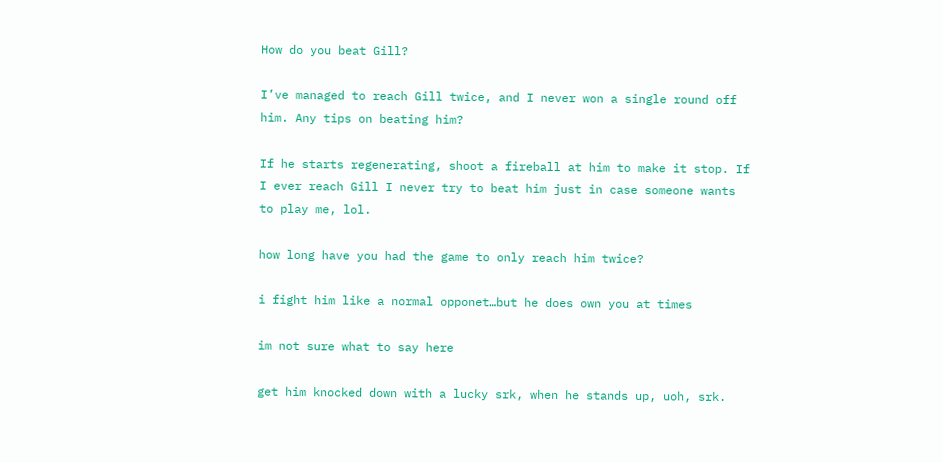How do you beat Gill?

I’ve managed to reach Gill twice, and I never won a single round off him. Any tips on beating him?

If he starts regenerating, shoot a fireball at him to make it stop. If I ever reach Gill I never try to beat him just in case someone wants to play me, lol.

how long have you had the game to only reach him twice?

i fight him like a normal opponet…but he does own you at times

im not sure what to say here

get him knocked down with a lucky srk, when he stands up, uoh, srk.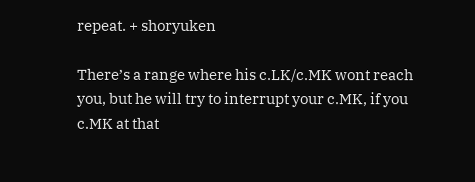repeat. + shoryuken

There’s a range where his c.LK/c.MK wont reach you, but he will try to interrupt your c.MK, if you c.MK at that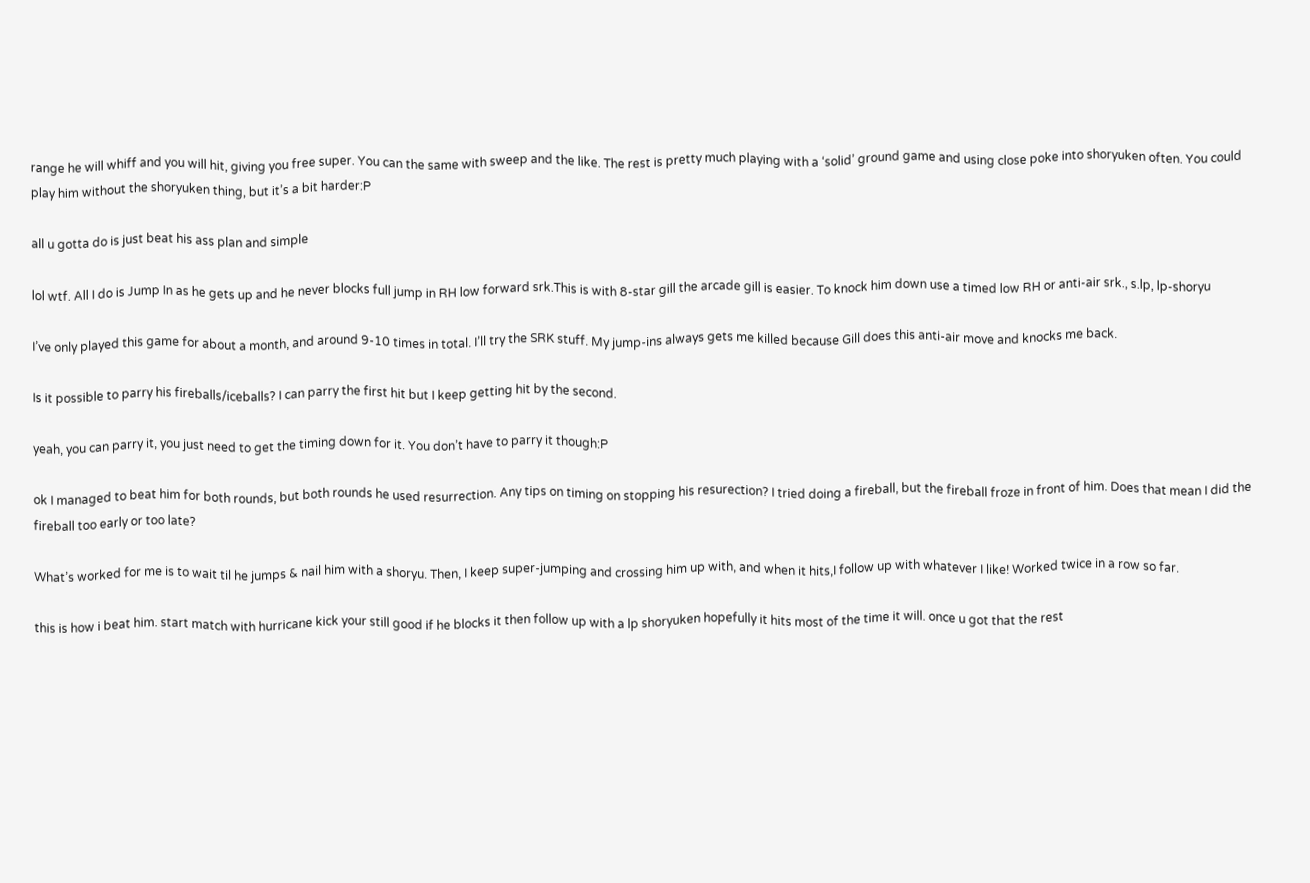range he will whiff and you will hit, giving you free super. You can the same with sweep and the like. The rest is pretty much playing with a ‘solid’ ground game and using close poke into shoryuken often. You could play him without the shoryuken thing, but it’s a bit harder:P

all u gotta do is just beat his ass plan and simple

lol wtf. All I do is Jump In as he gets up and he never blocks full jump in RH low forward srk.This is with 8-star gill the arcade gill is easier. To knock him down use a timed low RH or anti-air srk., s.lp, lp-shoryu

I’ve only played this game for about a month, and around 9-10 times in total. I’ll try the SRK stuff. My jump-ins always gets me killed because Gill does this anti-air move and knocks me back.

Is it possible to parry his fireballs/iceballs? I can parry the first hit but I keep getting hit by the second.

yeah, you can parry it, you just need to get the timing down for it. You don’t have to parry it though:P

ok I managed to beat him for both rounds, but both rounds he used resurrection. Any tips on timing on stopping his resurection? I tried doing a fireball, but the fireball froze in front of him. Does that mean I did the fireball too early or too late?

What’s worked for me is to wait til he jumps & nail him with a shoryu. Then, I keep super-jumping and crossing him up with, and when it hits,I follow up with whatever I like! Worked twice in a row so far.

this is how i beat him. start match with hurricane kick your still good if he blocks it then follow up with a lp shoryuken hopefully it hits most of the time it will. once u got that the rest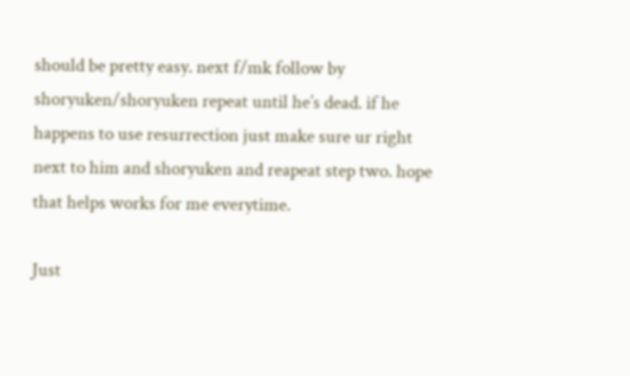should be pretty easy. next f/mk follow by shoryuken/shoryuken repeat until he’s dead. if he happens to use resurrection just make sure ur right next to him and shoryuken and reapeat step two. hope that helps works for me everytime.

Just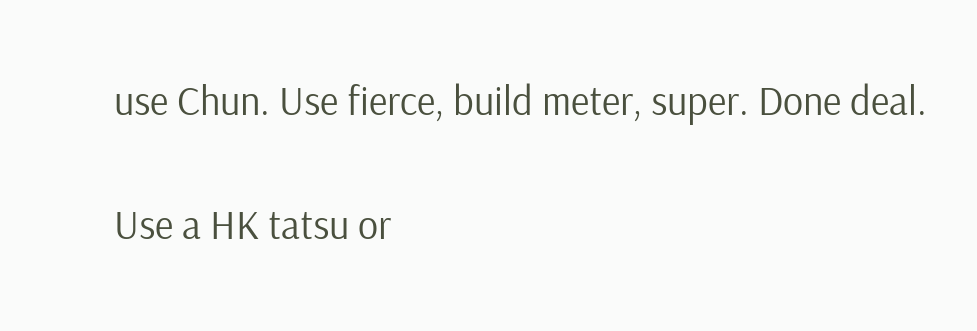use Chun. Use fierce, build meter, super. Done deal.

Use a HK tatsu or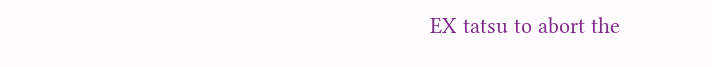EX tatsu to abort the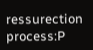ressurection process:P